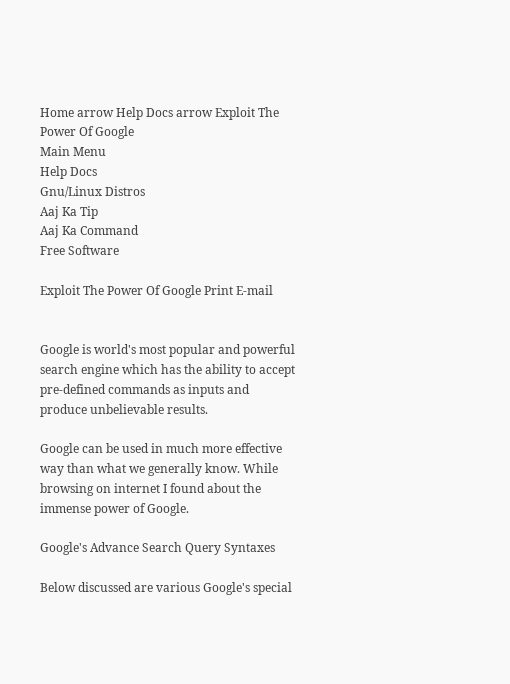Home arrow Help Docs arrow Exploit The Power Of Google
Main Menu
Help Docs
Gnu/Linux Distros
Aaj Ka Tip
Aaj Ka Command
Free Software

Exploit The Power Of Google Print E-mail


Google is world's most popular and powerful search engine which has the ability to accept pre-defined commands as inputs and produce unbelievable results.

Google can be used in much more effective way than what we generally know. While browsing on internet I found about the immense power of Google.

Google's Advance Search Query Syntaxes

Below discussed are various Google's special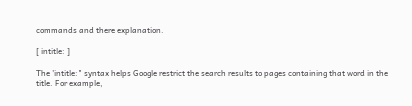commands and there explanation.

[ intitle: ]

The 'intitle:" syntax helps Google restrict the search results to pages containing that word in the title. For example,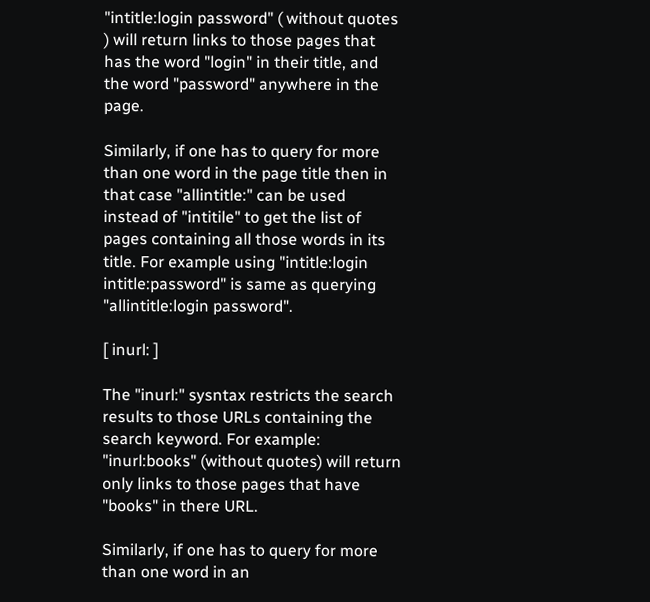"intitle:login password" ( without quotes ) will return links to those pages that has the word "login" in their title, and the word "password" anywhere in the page.

Similarly, if one has to query for more than one word in the page title then in that case "allintitle:" can be used instead of "intitile" to get the list of pages containing all those words in its title. For example using "intitle:login intitle:password" is same as querying "allintitle:login password".

[ inurl: ]

The "inurl:" sysntax restricts the search results to those URLs containing the search keyword. For example: "inurl:books" (without quotes) will return only links to those pages that have "books" in there URL.

Similarly, if one has to query for more than one word in an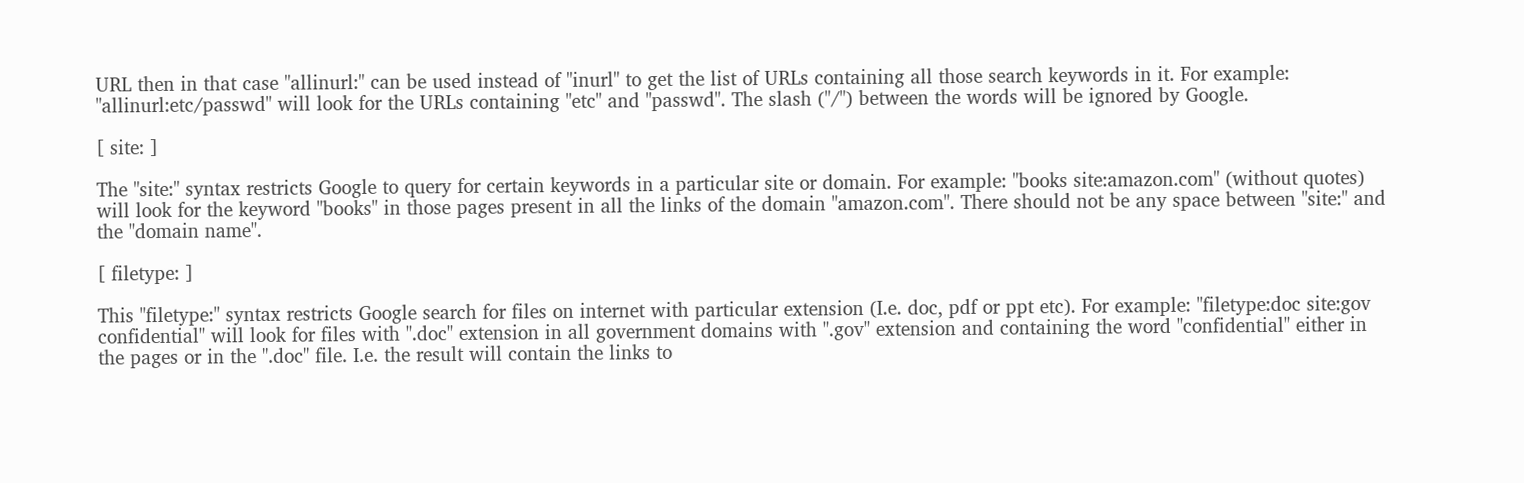URL then in that case "allinurl:" can be used instead of "inurl" to get the list of URLs containing all those search keywords in it. For example: "allinurl:etc/passwd" will look for the URLs containing "etc" and "passwd". The slash ("/") between the words will be ignored by Google.

[ site: ]

The "site:" syntax restricts Google to query for certain keywords in a particular site or domain. For example: "books site:amazon.com" (without quotes) will look for the keyword "books" in those pages present in all the links of the domain "amazon.com". There should not be any space between "site:" and the "domain name".

[ filetype: ]

This "filetype:" syntax restricts Google search for files on internet with particular extension (I.e. doc, pdf or ppt etc). For example: "filetype:doc site:gov confidential" will look for files with ".doc" extension in all government domains with ".gov" extension and containing the word "confidential" either in the pages or in the ".doc" file. I.e. the result will contain the links to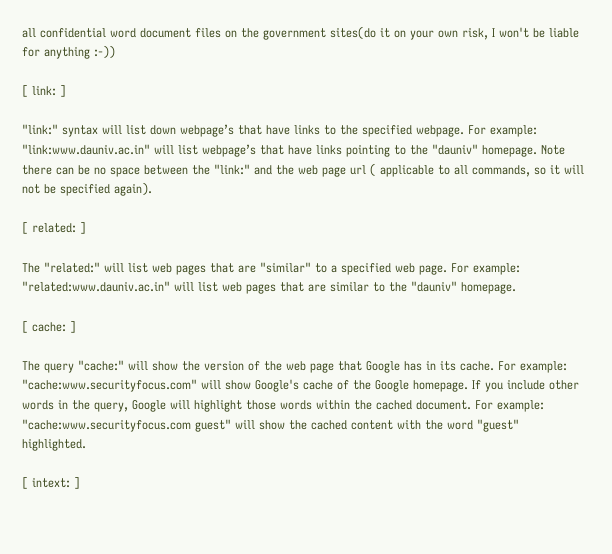all confidential word document files on the government sites(do it on your own risk, I won't be liable for anything :-))

[ link: ]

"link:" syntax will list down webpage’s that have links to the specified webpage. For example: "link:www.dauniv.ac.in" will list webpage’s that have links pointing to the "dauniv" homepage. Note there can be no space between the "link:" and the web page url ( applicable to all commands, so it will not be specified again).

[ related: ]

The "related:" will list web pages that are "similar" to a specified web page. For example: "related:www.dauniv.ac.in" will list web pages that are similar to the "dauniv" homepage.

[ cache: ]

The query "cache:" will show the version of the web page that Google has in its cache. For example: "cache:www.securityfocus.com" will show Google's cache of the Google homepage. If you include other words in the query, Google will highlight those words within the cached document. For example: "cache:www.securityfocus.com guest" will show the cached content with the word "guest" highlighted.

[ intext: ]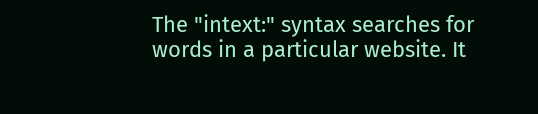The "intext:" syntax searches for words in a particular website. It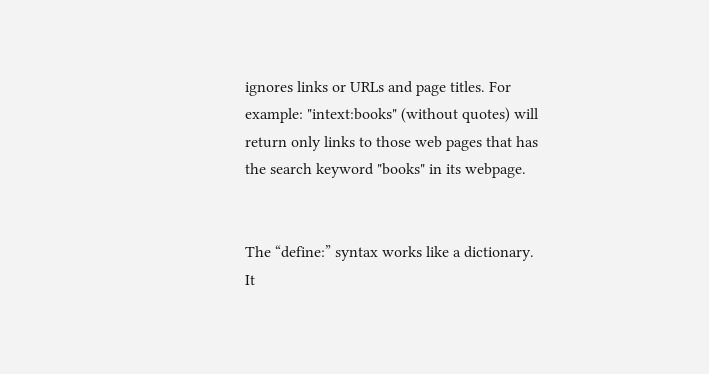ignores links or URLs and page titles. For example: "intext:books" (without quotes) will return only links to those web pages that has the search keyword "books" in its webpage.


The “define:” syntax works like a dictionary. It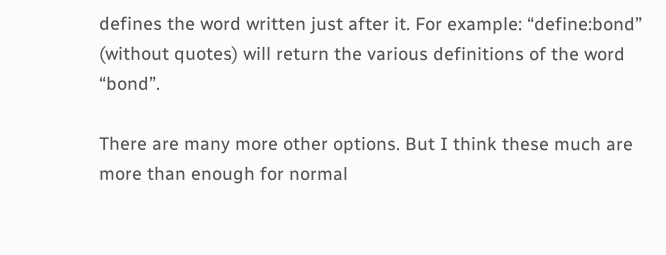defines the word written just after it. For example: “define:bond” (without quotes) will return the various definitions of the word “bond”.

There are many more other options. But I think these much are more than enough for normal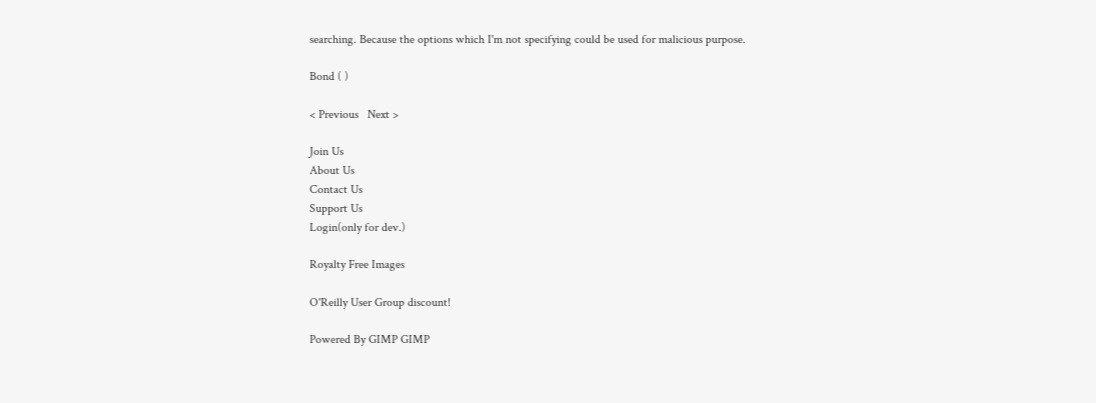searching. Because the options which I'm not specifying could be used for malicious purpose.

Bond ( )

< Previous   Next >

Join Us
About Us
Contact Us
Support Us
Login(only for dev.)

Royalty Free Images

O'Reilly User Group discount!

Powered By GIMP GIMP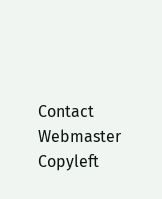Contact Webmaster Copyleft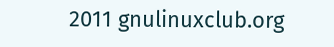2011 gnulinuxclub.org